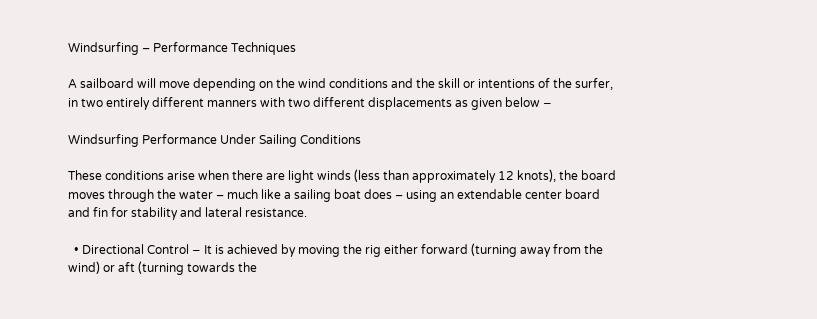Windsurfing – Performance Techniques

A sailboard will move depending on the wind conditions and the skill or intentions of the surfer, in two entirely different manners with two different displacements as given below −

Windsurfing Performance Under Sailing Conditions

These conditions arise when there are light winds (less than approximately 12 knots), the board moves through the water – much like a sailing boat does – using an extendable center board and fin for stability and lateral resistance.

  • Directional Control − It is achieved by moving the rig either forward (turning away from the wind) or aft (turning towards the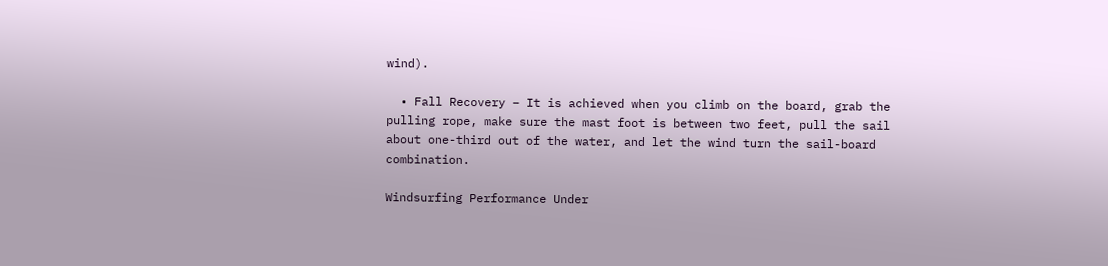wind).

  • Fall Recovery − It is achieved when you climb on the board, grab the pulling rope, make sure the mast foot is between two feet, pull the sail about one-third out of the water, and let the wind turn the sail-board combination.

Windsurfing Performance Under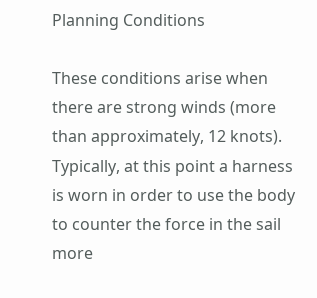Planning Conditions

These conditions arise when there are strong winds (more than approximately, 12 knots). Typically, at this point a harness is worn in order to use the body to counter the force in the sail more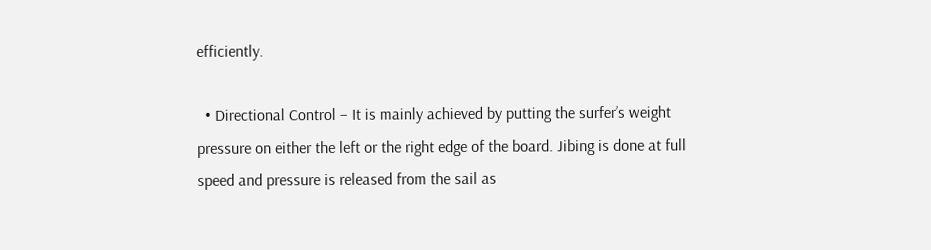efficiently.

  • Directional Control − It is mainly achieved by putting the surfer’s weight pressure on either the left or the right edge of the board. Jibing is done at full speed and pressure is released from the sail as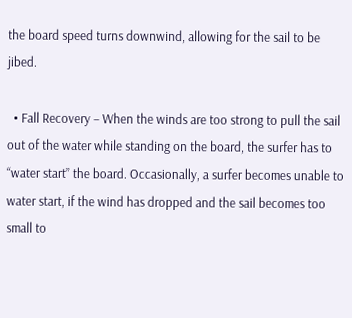the board speed turns downwind, allowing for the sail to be jibed.

  • Fall Recovery − When the winds are too strong to pull the sail out of the water while standing on the board, the surfer has to “water start” the board. Occasionally, a surfer becomes unable to water start, if the wind has dropped and the sail becomes too small to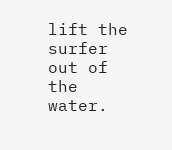lift the surfer out of the water.